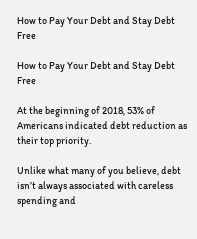How to Pay Your Debt and Stay Debt Free

How to Pay Your Debt and Stay Debt Free

At the beginning of 2018, 53% of Americans indicated debt reduction as their top priority.

Unlike what many of you believe, debt isn’t always associated with careless spending and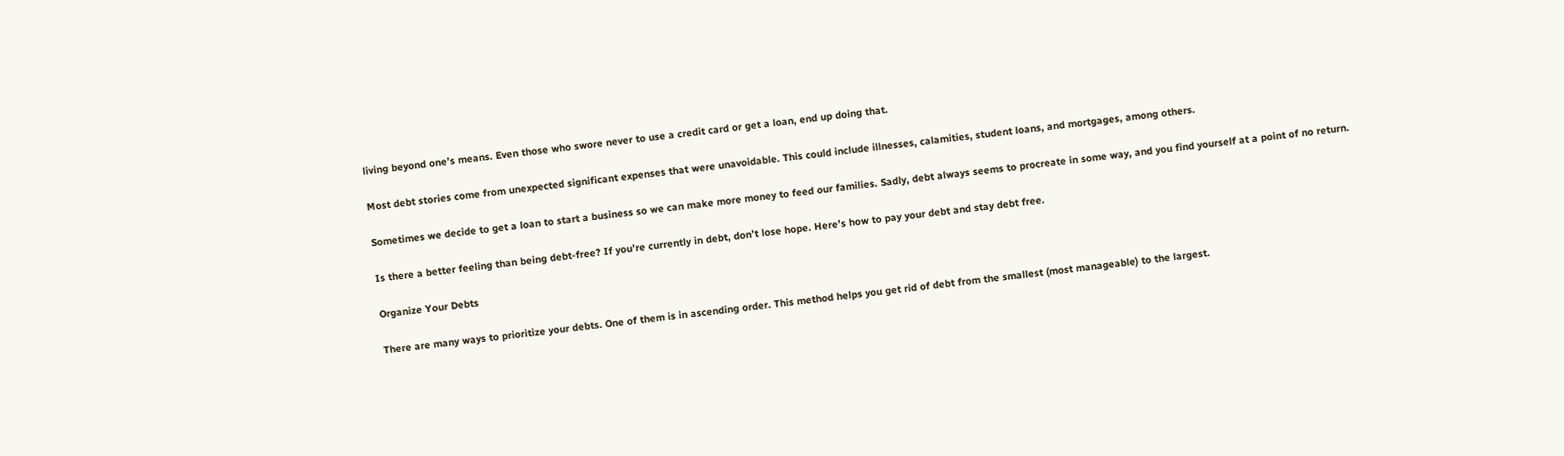living beyond one’s means. Even those who swore never to use a credit card or get a loan, end up doing that.

Most debt stories come from unexpected significant expenses that were unavoidable. This could include illnesses, calamities, student loans, and mortgages, among others.

Sometimes we decide to get a loan to start a business so we can make more money to feed our families. Sadly, debt always seems to procreate in some way, and you find yourself at a point of no return.

Is there a better feeling than being debt-free? If you’re currently in debt, don’t lose hope. Here’s how to pay your debt and stay debt free.

Organize Your Debts

There are many ways to prioritize your debts. One of them is in ascending order. This method helps you get rid of debt from the smallest (most manageable) to the largest.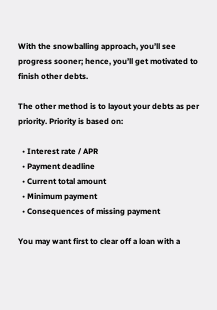With the snowballing approach, you’ll see progress sooner; hence, you’ll get motivated to finish other debts.

The other method is to layout your debts as per priority. Priority is based on:

  • Interest rate / APR
  • Payment deadline
  • Current total amount
  • Minimum payment
  • Consequences of missing payment

You may want first to clear off a loan with a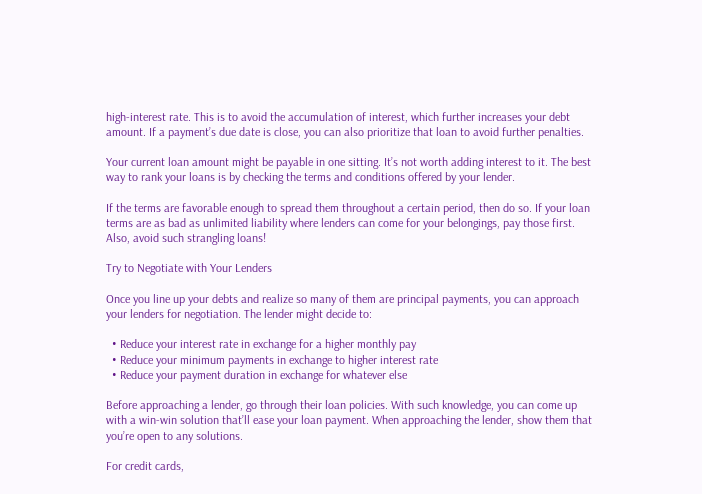high-interest rate. This is to avoid the accumulation of interest, which further increases your debt amount. If a payment’s due date is close, you can also prioritize that loan to avoid further penalties.

Your current loan amount might be payable in one sitting. It’s not worth adding interest to it. The best way to rank your loans is by checking the terms and conditions offered by your lender.

If the terms are favorable enough to spread them throughout a certain period, then do so. If your loan terms are as bad as unlimited liability where lenders can come for your belongings, pay those first. Also, avoid such strangling loans!

Try to Negotiate with Your Lenders

Once you line up your debts and realize so many of them are principal payments, you can approach your lenders for negotiation. The lender might decide to:

  • Reduce your interest rate in exchange for a higher monthly pay
  • Reduce your minimum payments in exchange to higher interest rate
  • Reduce your payment duration in exchange for whatever else

Before approaching a lender, go through their loan policies. With such knowledge, you can come up with a win-win solution that’ll ease your loan payment. When approaching the lender, show them that you’re open to any solutions.

For credit cards,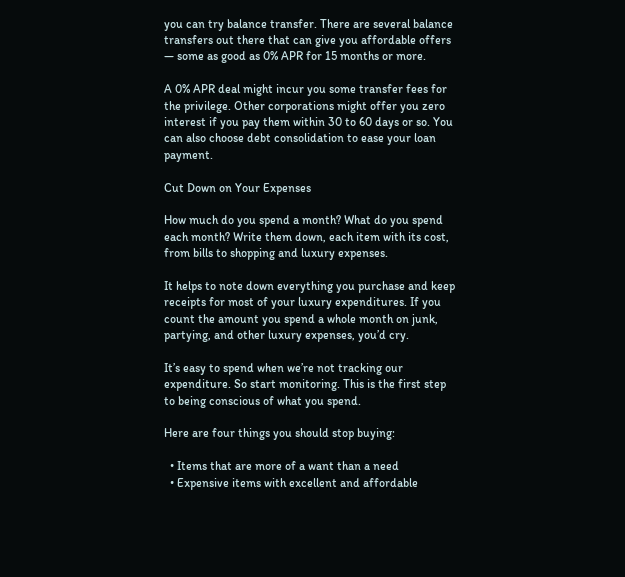you can try balance transfer. There are several balance transfers out there that can give you affordable offers — some as good as 0% APR for 15 months or more.

A 0% APR deal might incur you some transfer fees for the privilege. Other corporations might offer you zero interest if you pay them within 30 to 60 days or so. You can also choose debt consolidation to ease your loan payment.

Cut Down on Your Expenses

How much do you spend a month? What do you spend each month? Write them down, each item with its cost, from bills to shopping and luxury expenses.

It helps to note down everything you purchase and keep receipts for most of your luxury expenditures. If you count the amount you spend a whole month on junk, partying, and other luxury expenses, you’d cry.

It’s easy to spend when we’re not tracking our expenditure. So start monitoring. This is the first step to being conscious of what you spend.

Here are four things you should stop buying:

  • Items that are more of a want than a need
  • Expensive items with excellent and affordable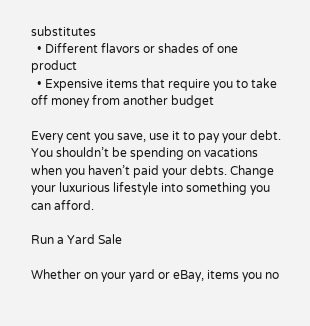substitutes
  • Different flavors or shades of one product
  • Expensive items that require you to take off money from another budget

Every cent you save, use it to pay your debt. You shouldn’t be spending on vacations when you haven’t paid your debts. Change your luxurious lifestyle into something you can afford.

Run a Yard Sale

Whether on your yard or eBay, items you no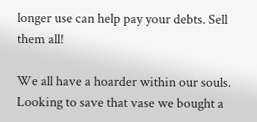longer use can help pay your debts. Sell them all!

We all have a hoarder within our souls. Looking to save that vase we bought a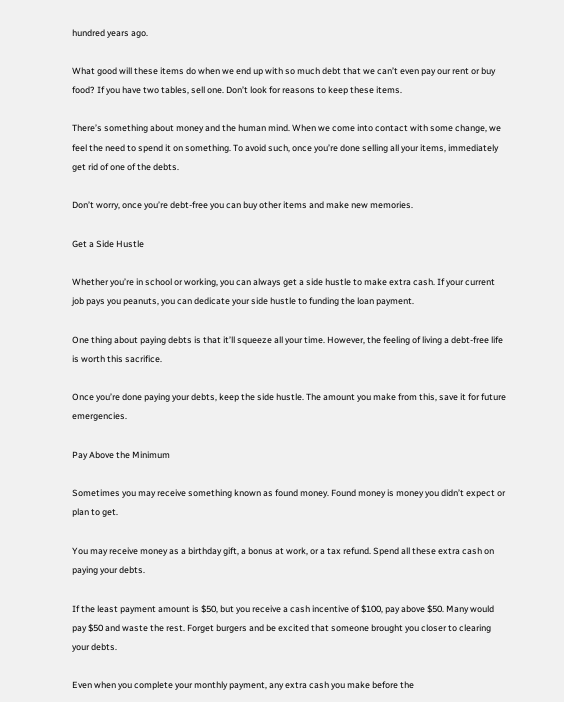hundred years ago.

What good will these items do when we end up with so much debt that we can’t even pay our rent or buy food? If you have two tables, sell one. Don’t look for reasons to keep these items.

There’s something about money and the human mind. When we come into contact with some change, we feel the need to spend it on something. To avoid such, once you’re done selling all your items, immediately get rid of one of the debts.

Don’t worry, once you’re debt-free you can buy other items and make new memories.

Get a Side Hustle

Whether you’re in school or working, you can always get a side hustle to make extra cash. If your current job pays you peanuts, you can dedicate your side hustle to funding the loan payment.

One thing about paying debts is that it’ll squeeze all your time. However, the feeling of living a debt-free life is worth this sacrifice.

Once you’re done paying your debts, keep the side hustle. The amount you make from this, save it for future emergencies.

Pay Above the Minimum

Sometimes you may receive something known as found money. Found money is money you didn’t expect or plan to get.

You may receive money as a birthday gift, a bonus at work, or a tax refund. Spend all these extra cash on paying your debts.

If the least payment amount is $50, but you receive a cash incentive of $100, pay above $50. Many would pay $50 and waste the rest. Forget burgers and be excited that someone brought you closer to clearing your debts.

Even when you complete your monthly payment, any extra cash you make before the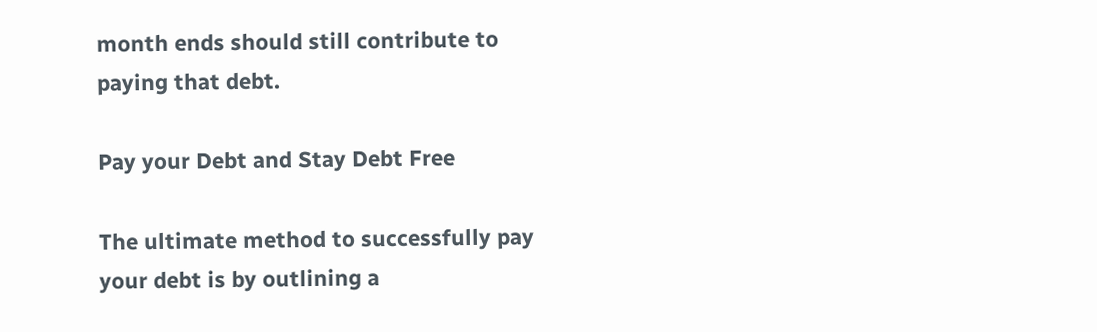month ends should still contribute to paying that debt.

Pay your Debt and Stay Debt Free

The ultimate method to successfully pay your debt is by outlining a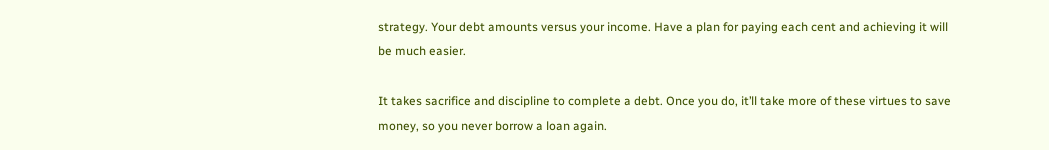strategy. Your debt amounts versus your income. Have a plan for paying each cent and achieving it will be much easier.

It takes sacrifice and discipline to complete a debt. Once you do, it’ll take more of these virtues to save money, so you never borrow a loan again.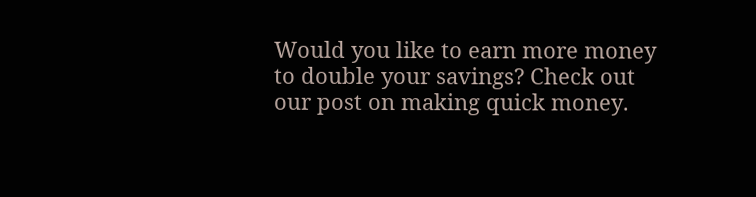Would you like to earn more money to double your savings? Check out our post on making quick money.